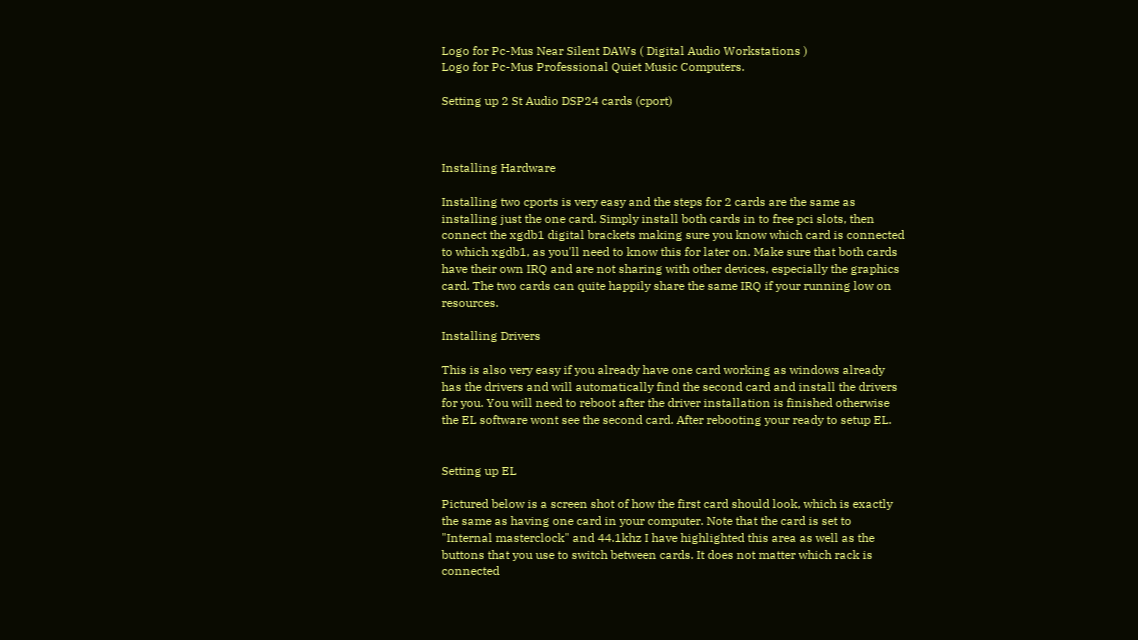Logo for Pc-Mus Near Silent DAWs ( Digital Audio Workstations )
Logo for Pc-Mus Professional Quiet Music Computers.

Setting up 2 St Audio DSP24 cards (cport)



Installing Hardware

Installing two cports is very easy and the steps for 2 cards are the same as installing just the one card. Simply install both cards in to free pci slots, then connect the xgdb1 digital brackets making sure you know which card is connected to which xgdb1, as you'll need to know this for later on. Make sure that both cards have their own IRQ and are not sharing with other devices, especially the graphics card. The two cards can quite happily share the same IRQ if your running low on resources.

Installing Drivers

This is also very easy if you already have one card working as windows already has the drivers and will automatically find the second card and install the drivers for you. You will need to reboot after the driver installation is finished otherwise the EL software wont see the second card. After rebooting your ready to setup EL.


Setting up EL

Pictured below is a screen shot of how the first card should look, which is exactly the same as having one card in your computer. Note that the card is set to "Internal masterclock" and 44.1khz I have highlighted this area as well as the buttons that you use to switch between cards. It does not matter which rack is connected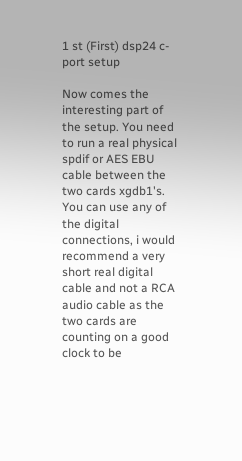1 st (First) dsp24 c-port setup

Now comes the interesting part of the setup. You need to run a real physical spdif or AES EBU cable between the two cards xgdb1's. You can use any of the digital connections, i would recommend a very short real digital cable and not a RCA audio cable as the two cards are counting on a good clock to be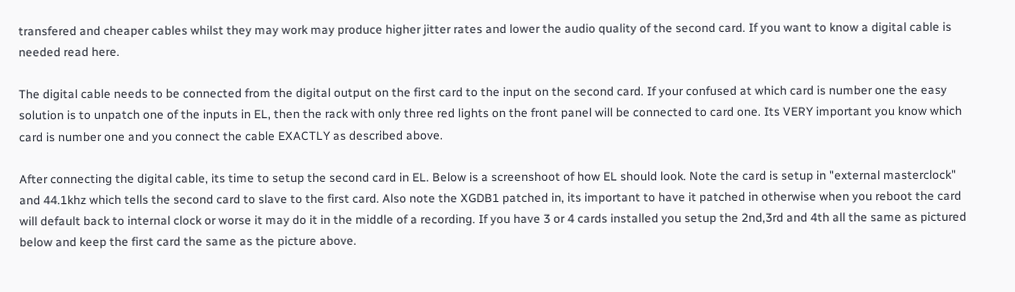transfered and cheaper cables whilst they may work may produce higher jitter rates and lower the audio quality of the second card. If you want to know a digital cable is needed read here.

The digital cable needs to be connected from the digital output on the first card to the input on the second card. If your confused at which card is number one the easy solution is to unpatch one of the inputs in EL, then the rack with only three red lights on the front panel will be connected to card one. Its VERY important you know which card is number one and you connect the cable EXACTLY as described above.

After connecting the digital cable, its time to setup the second card in EL. Below is a screenshoot of how EL should look. Note the card is setup in "external masterclock" and 44.1khz which tells the second card to slave to the first card. Also note the XGDB1 patched in, its important to have it patched in otherwise when you reboot the card will default back to internal clock or worse it may do it in the middle of a recording. If you have 3 or 4 cards installed you setup the 2nd,3rd and 4th all the same as pictured below and keep the first card the same as the picture above.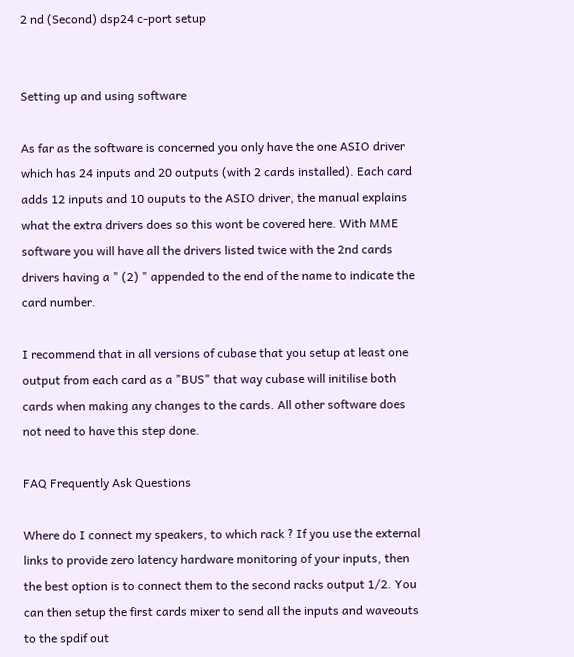2 nd (Second) dsp24 c-port setup


Setting up and using software

As far as the software is concerned you only have the one ASIO driver which has 24 inputs and 20 outputs (with 2 cards installed). Each card adds 12 inputs and 10 ouputs to the ASIO driver, the manual explains what the extra drivers does so this wont be covered here. With MME software you will have all the drivers listed twice with the 2nd cards drivers having a " (2) " appended to the end of the name to indicate the card number.

I recommend that in all versions of cubase that you setup at least one output from each card as a "BUS" that way cubase will initilise both cards when making any changes to the cards. All other software does not need to have this step done.

FAQ Frequently Ask Questions

Where do I connect my speakers, to which rack ? If you use the external links to provide zero latency hardware monitoring of your inputs, then the best option is to connect them to the second racks output 1/2. You can then setup the first cards mixer to send all the inputs and waveouts to the spdif out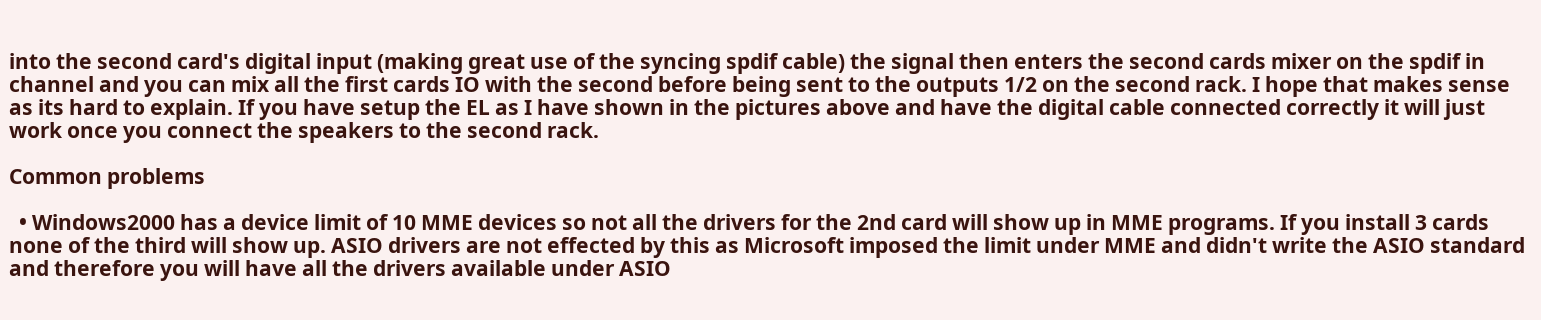into the second card's digital input (making great use of the syncing spdif cable) the signal then enters the second cards mixer on the spdif in channel and you can mix all the first cards IO with the second before being sent to the outputs 1/2 on the second rack. I hope that makes sense as its hard to explain. If you have setup the EL as I have shown in the pictures above and have the digital cable connected correctly it will just work once you connect the speakers to the second rack.

Common problems

  • Windows2000 has a device limit of 10 MME devices so not all the drivers for the 2nd card will show up in MME programs. If you install 3 cards none of the third will show up. ASIO drivers are not effected by this as Microsoft imposed the limit under MME and didn't write the ASIO standard and therefore you will have all the drivers available under ASIO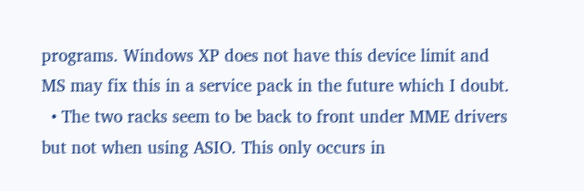programs. Windows XP does not have this device limit and MS may fix this in a service pack in the future which I doubt.
  • The two racks seem to be back to front under MME drivers but not when using ASIO. This only occurs in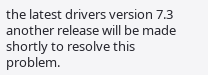the latest drivers version 7.3 another release will be made shortly to resolve this problem.